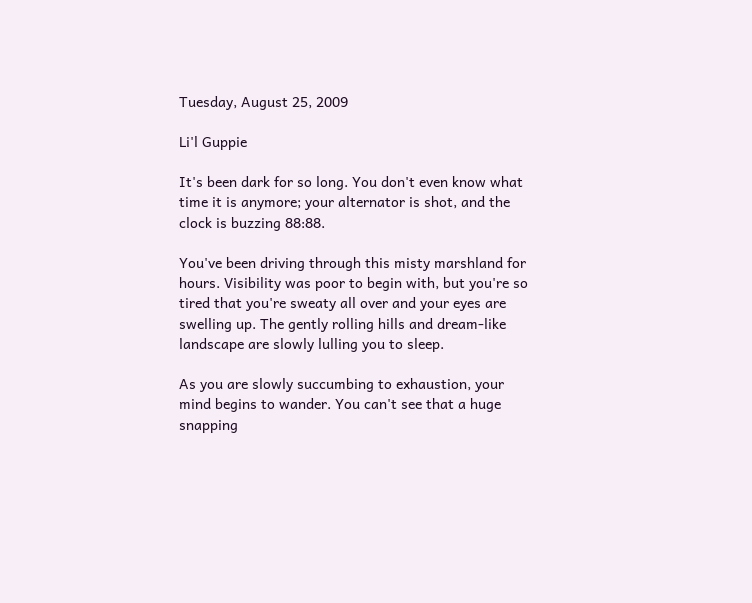Tuesday, August 25, 2009

Li'l Guppie

It's been dark for so long. You don't even know what time it is anymore; your alternator is shot, and the clock is buzzing 88:88.

You've been driving through this misty marshland for hours. Visibility was poor to begin with, but you're so tired that you're sweaty all over and your eyes are swelling up. The gently rolling hills and dream-like landscape are slowly lulling you to sleep.

As you are slowly succumbing to exhaustion, your mind begins to wander. You can't see that a huge snapping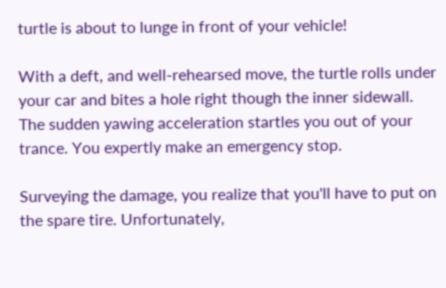turtle is about to lunge in front of your vehicle!

With a deft, and well-rehearsed move, the turtle rolls under your car and bites a hole right though the inner sidewall. The sudden yawing acceleration startles you out of your trance. You expertly make an emergency stop.

Surveying the damage, you realize that you'll have to put on the spare tire. Unfortunately,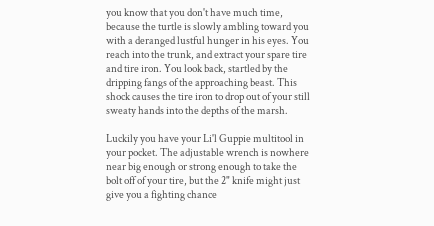you know that you don't have much time, because the turtle is slowly ambling toward you with a deranged lustful hunger in his eyes. You reach into the trunk, and extract your spare tire and tire iron. You look back, startled by the dripping fangs of the approaching beast. This shock causes the tire iron to drop out of your still sweaty hands into the depths of the marsh.

Luckily you have your Li'l Guppie multitool in your pocket. The adjustable wrench is nowhere near big enough or strong enough to take the bolt off of your tire, but the 2" knife might just give you a fighting chance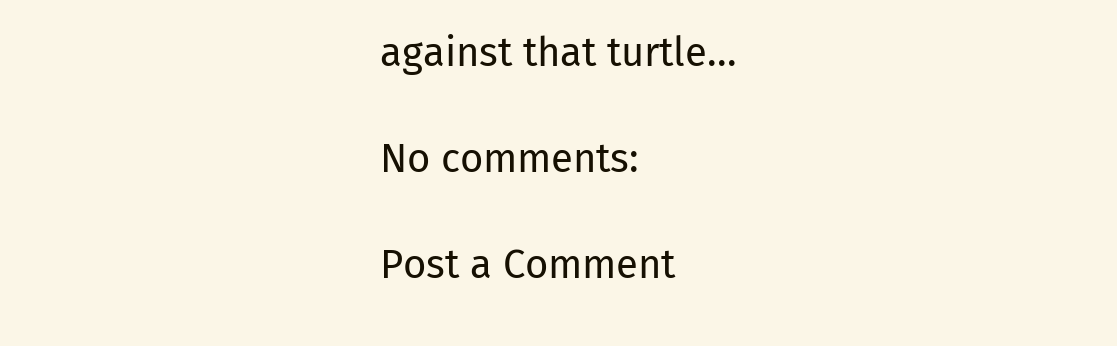against that turtle...

No comments:

Post a Comment